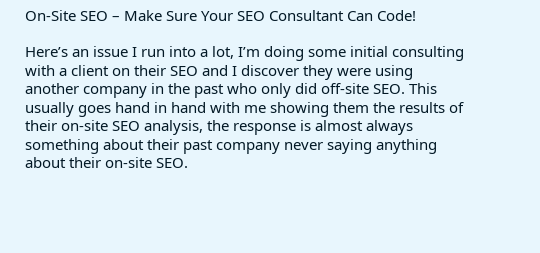On-Site SEO – Make Sure Your SEO Consultant Can Code!

Here’s an issue I run into a lot, I’m doing some initial consulting with a client on their SEO and I discover they were using another company in the past who only did off-site SEO. This usually goes hand in hand with me showing them the results of their on-site SEO analysis, the response is almost always something about their past company never saying anything about their on-site SEO.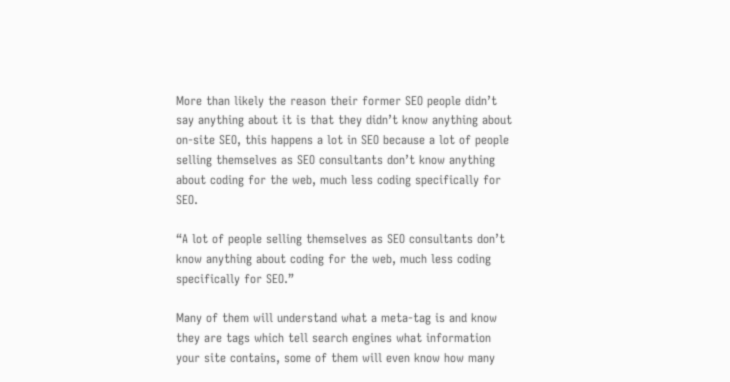More than likely the reason their former SEO people didn’t say anything about it is that they didn’t know anything about on-site SEO, this happens a lot in SEO because a lot of people selling themselves as SEO consultants don’t know anything about coding for the web, much less coding specifically for SEO.

“A lot of people selling themselves as SEO consultants don’t know anything about coding for the web, much less coding specifically for SEO.”

Many of them will understand what a meta-tag is and know they are tags which tell search engines what information your site contains, some of them will even know how many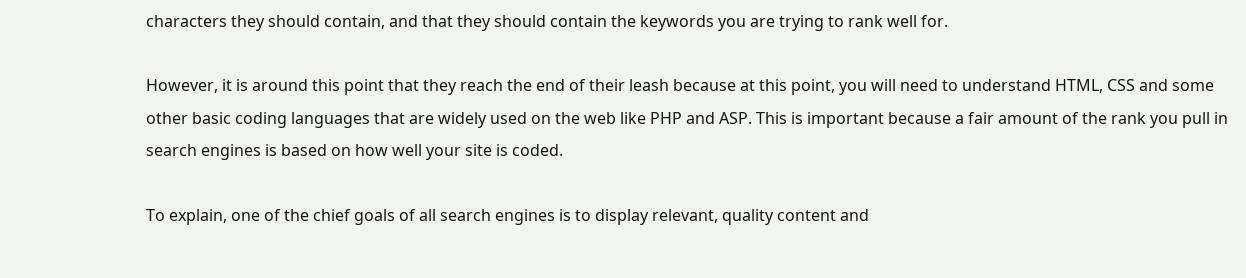characters they should contain, and that they should contain the keywords you are trying to rank well for.

However, it is around this point that they reach the end of their leash because at this point, you will need to understand HTML, CSS and some other basic coding languages that are widely used on the web like PHP and ASP. This is important because a fair amount of the rank you pull in search engines is based on how well your site is coded.

To explain, one of the chief goals of all search engines is to display relevant, quality content and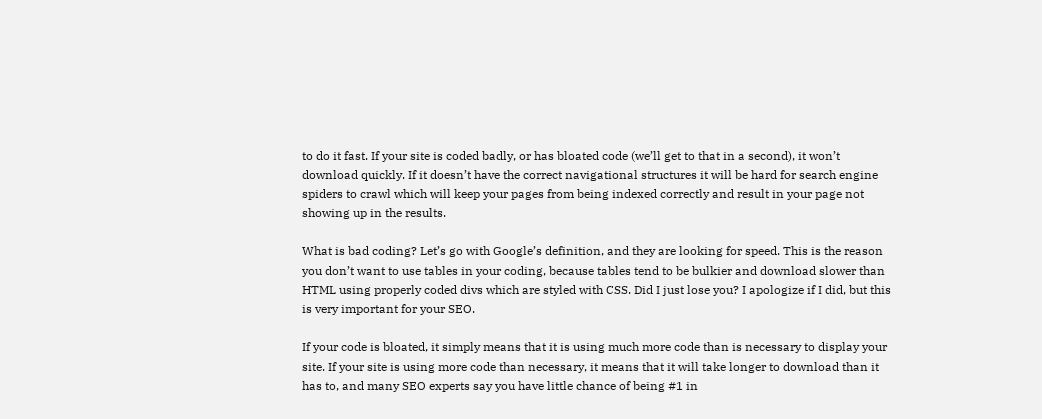to do it fast. If your site is coded badly, or has bloated code (we’ll get to that in a second), it won’t download quickly. If it doesn’t have the correct navigational structures it will be hard for search engine spiders to crawl which will keep your pages from being indexed correctly and result in your page not showing up in the results.

What is bad coding? Let’s go with Google’s definition, and they are looking for speed. This is the reason you don’t want to use tables in your coding, because tables tend to be bulkier and download slower than HTML using properly coded divs which are styled with CSS. Did I just lose you? I apologize if I did, but this is very important for your SEO.

If your code is bloated, it simply means that it is using much more code than is necessary to display your site. If your site is using more code than necessary, it means that it will take longer to download than it has to, and many SEO experts say you have little chance of being #1 in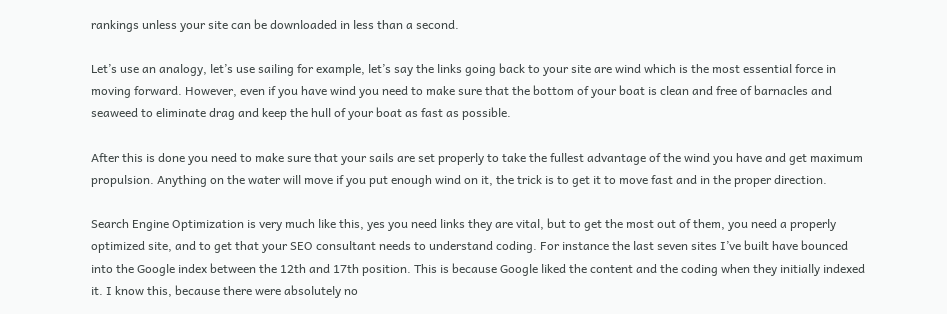rankings unless your site can be downloaded in less than a second.

Let’s use an analogy, let’s use sailing for example, let’s say the links going back to your site are wind which is the most essential force in moving forward. However, even if you have wind you need to make sure that the bottom of your boat is clean and free of barnacles and seaweed to eliminate drag and keep the hull of your boat as fast as possible.

After this is done you need to make sure that your sails are set properly to take the fullest advantage of the wind you have and get maximum propulsion. Anything on the water will move if you put enough wind on it, the trick is to get it to move fast and in the proper direction.

Search Engine Optimization is very much like this, yes you need links they are vital, but to get the most out of them, you need a properly optimized site, and to get that your SEO consultant needs to understand coding. For instance the last seven sites I’ve built have bounced into the Google index between the 12th and 17th position. This is because Google liked the content and the coding when they initially indexed it. I know this, because there were absolutely no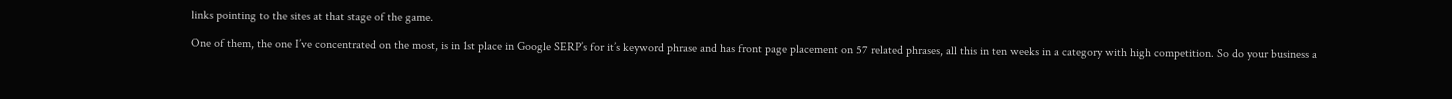links pointing to the sites at that stage of the game.

One of them, the one I’ve concentrated on the most, is in 1st place in Google SERP’s for it’s keyword phrase and has front page placement on 57 related phrases, all this in ten weeks in a category with high competition. So do your business a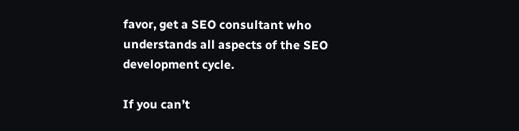favor, get a SEO consultant who understands all aspects of the SEO development cycle.

If you can’t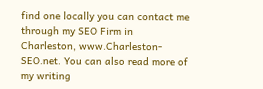find one locally you can contact me through my SEO Firm in Charleston, www.Charleston-SEO.net. You can also read more of my writing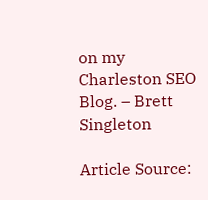on my Charleston SEO Blog. – Brett Singleton

Article Source: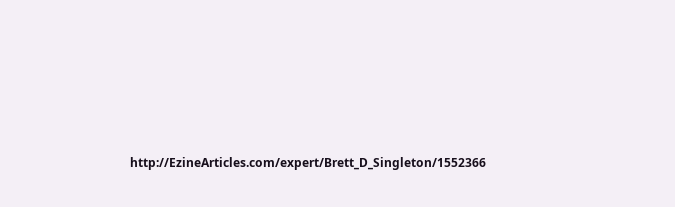http://EzineArticles.com/expert/Brett_D_Singleton/1552366